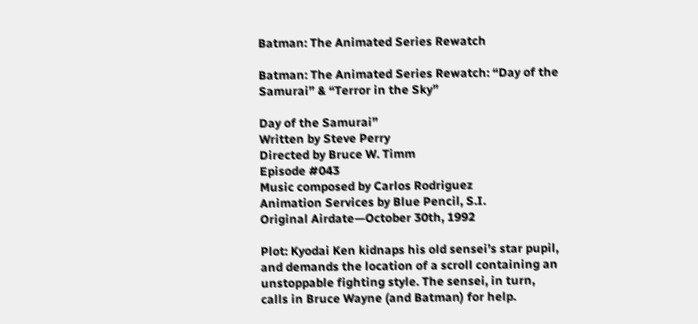Batman: The Animated Series Rewatch

Batman: The Animated Series Rewatch: “Day of the Samurai” & “Terror in the Sky”

Day of the Samurai”
Written by Steve Perry
Directed by Bruce W. Timm
Episode #043
Music composed by Carlos Rodriguez
Animation Services by Blue Pencil, S.I.
Original Airdate—October 30th, 1992

Plot: Kyodai Ken kidnaps his old sensei’s star pupil, and demands the location of a scroll containing an unstoppable fighting style. The sensei, in turn, calls in Bruce Wayne (and Batman) for help.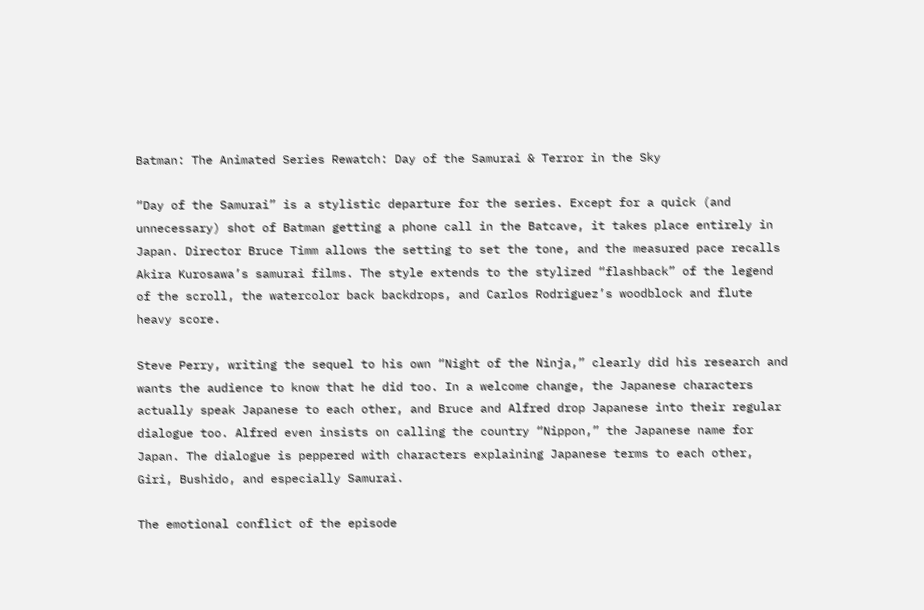Batman: The Animated Series Rewatch: Day of the Samurai & Terror in the Sky

“Day of the Samurai” is a stylistic departure for the series. Except for a quick (and unnecessary) shot of Batman getting a phone call in the Batcave, it takes place entirely in Japan. Director Bruce Timm allows the setting to set the tone, and the measured pace recalls Akira Kurosawa’s samurai films. The style extends to the stylized “flashback” of the legend of the scroll, the watercolor back backdrops, and Carlos Rodriguez’s woodblock and flute heavy score.

Steve Perry, writing the sequel to his own “Night of the Ninja,” clearly did his research and wants the audience to know that he did too. In a welcome change, the Japanese characters actually speak Japanese to each other, and Bruce and Alfred drop Japanese into their regular dialogue too. Alfred even insists on calling the country “Nippon,” the Japanese name for Japan. The dialogue is peppered with characters explaining Japanese terms to each other, Giri, Bushido, and especially Samurai.

The emotional conflict of the episode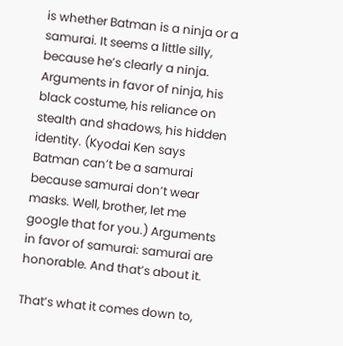is whether Batman is a ninja or a samurai. It seems a little silly, because he’s clearly a ninja. Arguments in favor of ninja, his black costume, his reliance on stealth and shadows, his hidden identity. (Kyodai Ken says Batman can’t be a samurai because samurai don’t wear masks. Well, brother, let me google that for you.) Arguments in favor of samurai: samurai are honorable. And that’s about it.

That’s what it comes down to,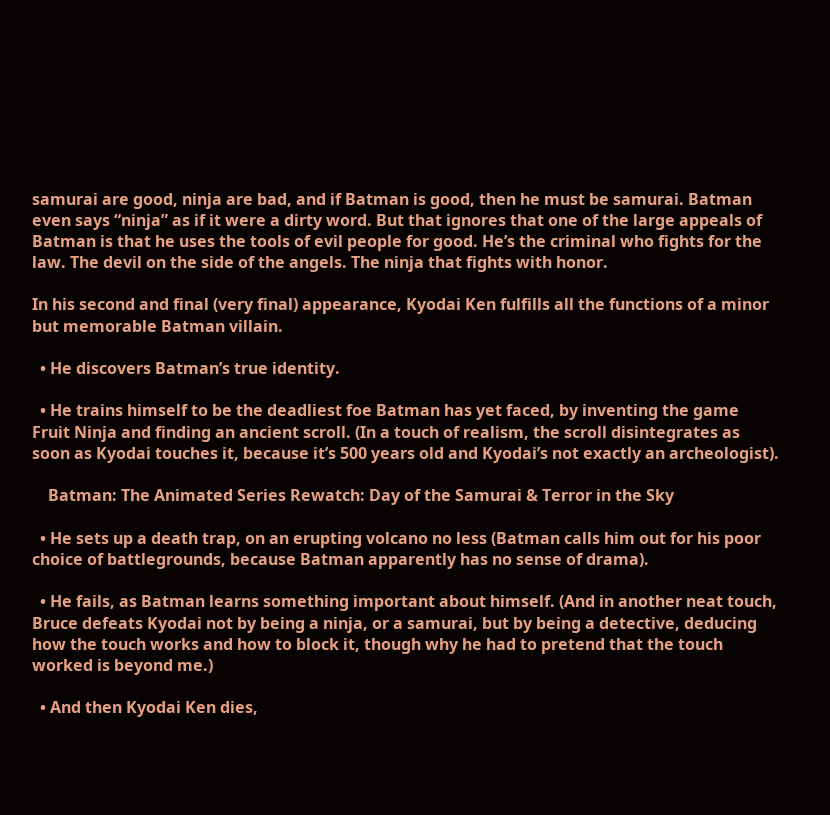samurai are good, ninja are bad, and if Batman is good, then he must be samurai. Batman even says “ninja” as if it were a dirty word. But that ignores that one of the large appeals of Batman is that he uses the tools of evil people for good. He’s the criminal who fights for the law. The devil on the side of the angels. The ninja that fights with honor.

In his second and final (very final) appearance, Kyodai Ken fulfills all the functions of a minor but memorable Batman villain.

  • He discovers Batman’s true identity.

  • He trains himself to be the deadliest foe Batman has yet faced, by inventing the game Fruit Ninja and finding an ancient scroll. (In a touch of realism, the scroll disintegrates as soon as Kyodai touches it, because it’s 500 years old and Kyodai’s not exactly an archeologist).

    Batman: The Animated Series Rewatch: Day of the Samurai & Terror in the Sky

  • He sets up a death trap, on an erupting volcano no less (Batman calls him out for his poor choice of battlegrounds, because Batman apparently has no sense of drama).

  • He fails, as Batman learns something important about himself. (And in another neat touch, Bruce defeats Kyodai not by being a ninja, or a samurai, but by being a detective, deducing how the touch works and how to block it, though why he had to pretend that the touch worked is beyond me.)

  • And then Kyodai Ken dies,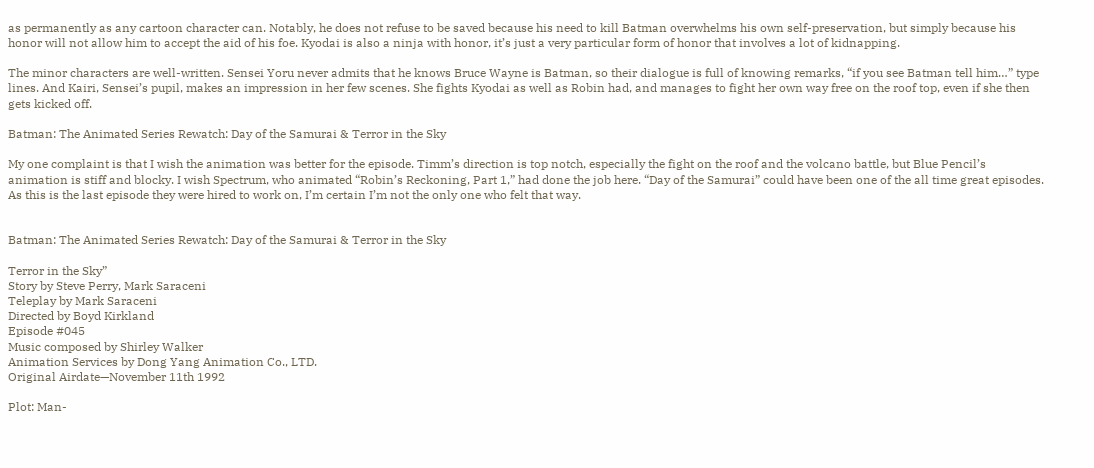as permanently as any cartoon character can. Notably, he does not refuse to be saved because his need to kill Batman overwhelms his own self-preservation, but simply because his honor will not allow him to accept the aid of his foe. Kyodai is also a ninja with honor, it’s just a very particular form of honor that involves a lot of kidnapping.

The minor characters are well-written. Sensei Yoru never admits that he knows Bruce Wayne is Batman, so their dialogue is full of knowing remarks, “if you see Batman tell him…” type lines. And Kairi, Sensei’s pupil, makes an impression in her few scenes. She fights Kyodai as well as Robin had, and manages to fight her own way free on the roof top, even if she then gets kicked off.

Batman: The Animated Series Rewatch: Day of the Samurai & Terror in the Sky

My one complaint is that I wish the animation was better for the episode. Timm’s direction is top notch, especially the fight on the roof and the volcano battle, but Blue Pencil’s animation is stiff and blocky. I wish Spectrum, who animated “Robin’s Reckoning, Part 1,” had done the job here. “Day of the Samurai” could have been one of the all time great episodes. As this is the last episode they were hired to work on, I’m certain I’m not the only one who felt that way.


Batman: The Animated Series Rewatch: Day of the Samurai & Terror in the Sky

Terror in the Sky”
Story by Steve Perry, Mark Saraceni
Teleplay by Mark Saraceni
Directed by Boyd Kirkland
Episode #045
Music composed by Shirley Walker
Animation Services by Dong Yang Animation Co., LTD.
Original Airdate—November 11th 1992

Plot: Man-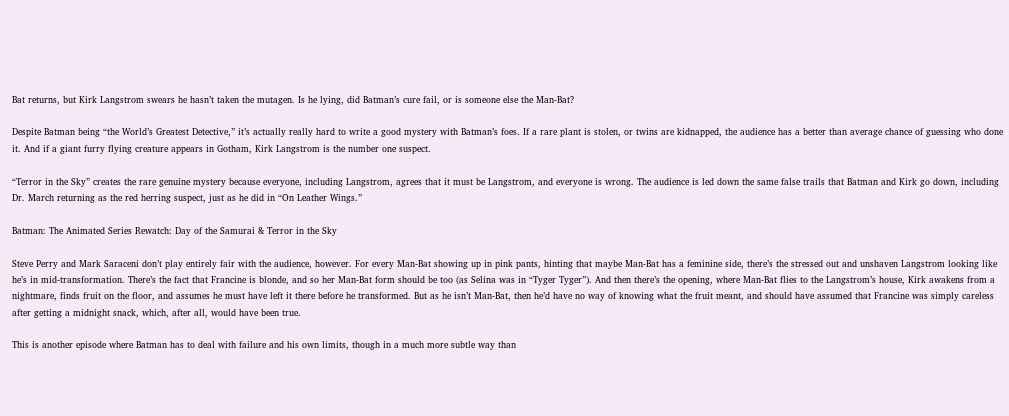Bat returns, but Kirk Langstrom swears he hasn’t taken the mutagen. Is he lying, did Batman’s cure fail, or is someone else the Man-Bat?

Despite Batman being “the World’s Greatest Detective,” it’s actually really hard to write a good mystery with Batman’s foes. If a rare plant is stolen, or twins are kidnapped, the audience has a better than average chance of guessing who done it. And if a giant furry flying creature appears in Gotham, Kirk Langstrom is the number one suspect.

“Terror in the Sky” creates the rare genuine mystery because everyone, including Langstrom, agrees that it must be Langstrom, and everyone is wrong. The audience is led down the same false trails that Batman and Kirk go down, including Dr. March returning as the red herring suspect, just as he did in “On Leather Wings.”

Batman: The Animated Series Rewatch: Day of the Samurai & Terror in the Sky

Steve Perry and Mark Saraceni don’t play entirely fair with the audience, however. For every Man-Bat showing up in pink pants, hinting that maybe Man-Bat has a feminine side, there’s the stressed out and unshaven Langstrom looking like he’s in mid-transformation. There’s the fact that Francine is blonde, and so her Man-Bat form should be too (as Selina was in “Tyger Tyger”). And then there’s the opening, where Man-Bat flies to the Langstrom’s house, Kirk awakens from a nightmare, finds fruit on the floor, and assumes he must have left it there before he transformed. But as he isn’t Man-Bat, then he’d have no way of knowing what the fruit meant, and should have assumed that Francine was simply careless after getting a midnight snack, which, after all, would have been true.

This is another episode where Batman has to deal with failure and his own limits, though in a much more subtle way than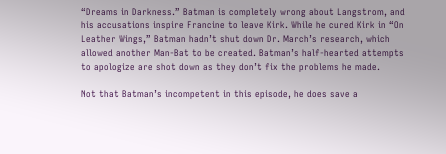“Dreams in Darkness.” Batman is completely wrong about Langstrom, and his accusations inspire Francine to leave Kirk. While he cured Kirk in “On Leather Wings,” Batman hadn’t shut down Dr. March’s research, which allowed another Man-Bat to be created. Batman’s half-hearted attempts to apologize are shot down as they don’t fix the problems he made.

Not that Batman’s incompetent in this episode, he does save a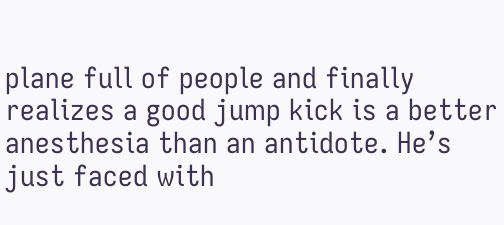plane full of people and finally realizes a good jump kick is a better anesthesia than an antidote. He’s just faced with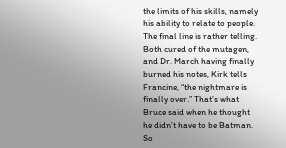the limits of his skills, namely his ability to relate to people. The final line is rather telling. Both cured of the mutagen, and Dr. March having finally burned his notes, Kirk tells Francine, “the nightmare is finally over.” That’s what Bruce said when he thought he didn’t have to be Batman. So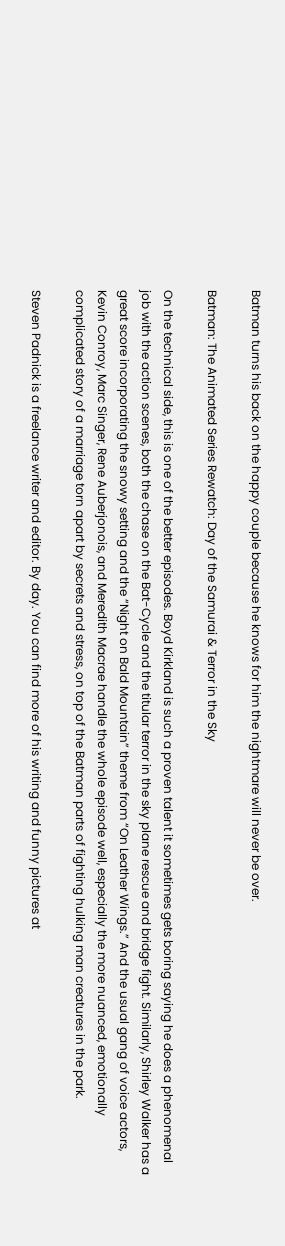Batman turns his back on the happy couple because he knows for him the nightmare will never be over.

Batman: The Animated Series Rewatch: Day of the Samurai & Terror in the Sky

On the technical side, this is one of the better episodes. Boyd Kirkland is such a proven talent it sometimes gets boring saying he does a phenomenal job with the action scenes, both the chase on the Bat-Cycle and the titular terror in the sky plane rescue and bridge fight. Similarly, Shirley Walker has a great score incorporating the snowy setting and the “Night on Bald Mountain” theme from “On Leather Wings.” And the usual gang of voice actors, Kevin Conroy, Marc Singer, Rene Auberjonois, and Meredith Macrae handle the whole episode well, especially the more nuanced, emotionally complicated story of a marriage torn apart by secrets and stress, on top of the Batman parts of fighting hulking man creatures in the park.

Steven Padnick is a freelance writer and editor. By day. You can find more of his writing and funny pictures at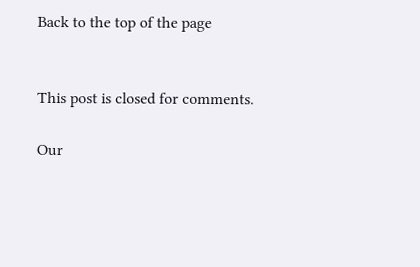Back to the top of the page


This post is closed for comments.

Our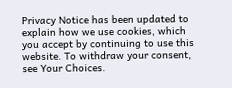Privacy Notice has been updated to explain how we use cookies, which you accept by continuing to use this website. To withdraw your consent, see Your Choices.